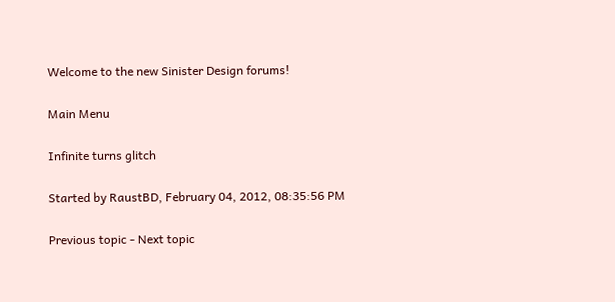Welcome to the new Sinister Design forums!

Main Menu

Infinite turns glitch

Started by RaustBD, February 04, 2012, 08:35:56 PM

Previous topic - Next topic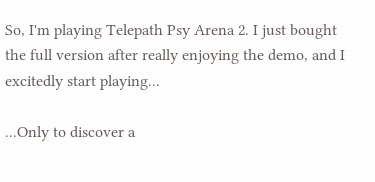So, I'm playing Telepath Psy Arena 2. I just bought the full version after really enjoying the demo, and I excitedly start playing...

...Only to discover a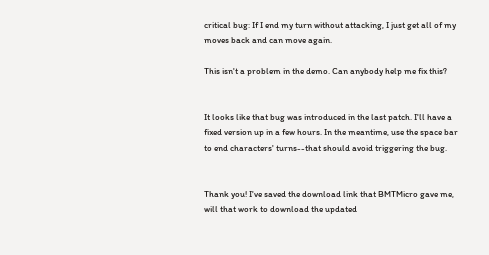critical bug: If I end my turn without attacking, I just get all of my moves back and can move again.

This isn't a problem in the demo. Can anybody help me fix this?


It looks like that bug was introduced in the last patch. I'll have a fixed version up in a few hours. In the meantime, use the space bar to end characters' turns--that should avoid triggering the bug.


Thank you! I've saved the download link that BMTMicro gave me, will that work to download the updated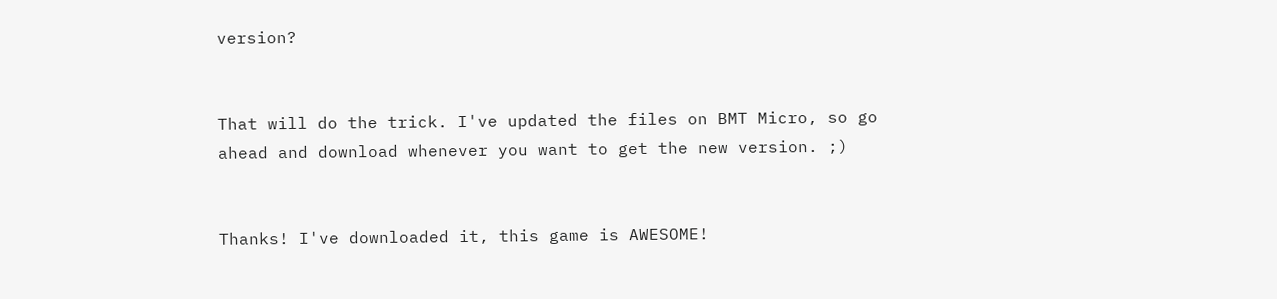version?


That will do the trick. I've updated the files on BMT Micro, so go ahead and download whenever you want to get the new version. ;)


Thanks! I've downloaded it, this game is AWESOME!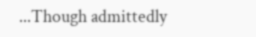...Though admittedly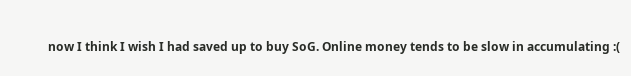now I think I wish I had saved up to buy SoG. Online money tends to be slow in accumulating :(